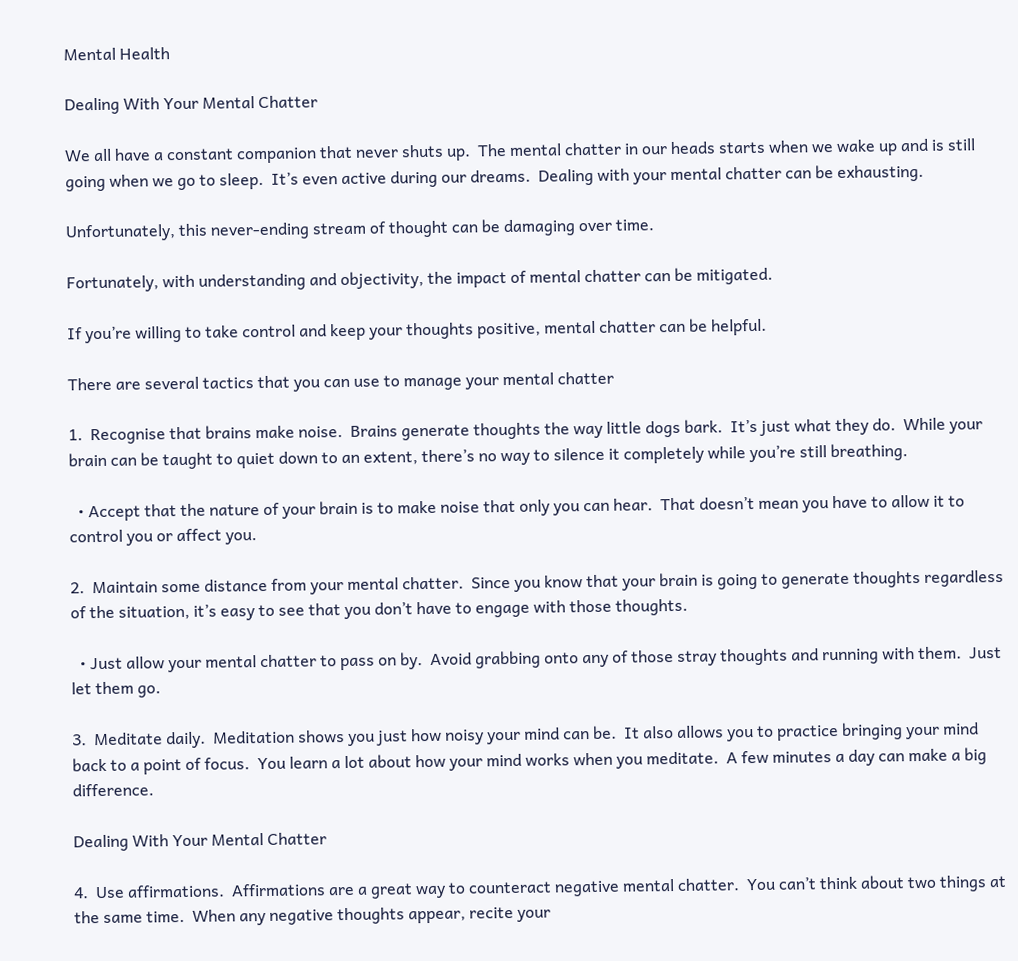Mental Health

Dealing With Your Mental Chatter

We all have a constant companion that never shuts up.  The mental chatter in our heads starts when we wake up and is still going when we go to sleep.  It’s even active during our dreams.  Dealing with your mental chatter can be exhausting.

Unfortunately, this never-ending stream of thought can be damaging over time.

Fortunately, with understanding and objectivity, the impact of mental chatter can be mitigated.

If you’re willing to take control and keep your thoughts positive, mental chatter can be helpful.

There are several tactics that you can use to manage your mental chatter

1.  Recognise that brains make noise.  Brains generate thoughts the way little dogs bark.  It’s just what they do.  While your brain can be taught to quiet down to an extent, there’s no way to silence it completely while you’re still breathing.

  • Accept that the nature of your brain is to make noise that only you can hear.  That doesn’t mean you have to allow it to control you or affect you.

2.  Maintain some distance from your mental chatter.  Since you know that your brain is going to generate thoughts regardless of the situation, it’s easy to see that you don’t have to engage with those thoughts.

  • Just allow your mental chatter to pass on by.  Avoid grabbing onto any of those stray thoughts and running with them.  Just let them go.

3.  Meditate daily.  Meditation shows you just how noisy your mind can be.  It also allows you to practice bringing your mind back to a point of focus.  You learn a lot about how your mind works when you meditate.  A few minutes a day can make a big difference.

Dealing With Your Mental Chatter

4.  Use affirmations.  Affirmations are a great way to counteract negative mental chatter.  You can’t think about two things at the same time.  When any negative thoughts appear, recite your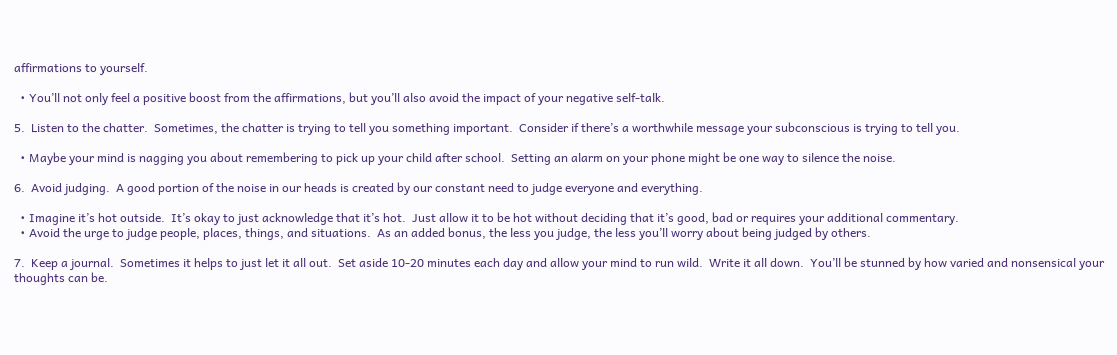affirmations to yourself.

  • You’ll not only feel a positive boost from the affirmations, but you’ll also avoid the impact of your negative self-talk.

5.  Listen to the chatter.  Sometimes, the chatter is trying to tell you something important.  Consider if there’s a worthwhile message your subconscious is trying to tell you.

  • Maybe your mind is nagging you about remembering to pick up your child after school.  Setting an alarm on your phone might be one way to silence the noise.

6.  Avoid judging.  A good portion of the noise in our heads is created by our constant need to judge everyone and everything.

  • Imagine it’s hot outside.  It’s okay to just acknowledge that it’s hot.  Just allow it to be hot without deciding that it’s good, bad or requires your additional commentary.
  • Avoid the urge to judge people, places, things, and situations.  As an added bonus, the less you judge, the less you’ll worry about being judged by others.

7.  Keep a journal.  Sometimes it helps to just let it all out.  Set aside 10-20 minutes each day and allow your mind to run wild.  Write it all down.  You’ll be stunned by how varied and nonsensical your thoughts can be.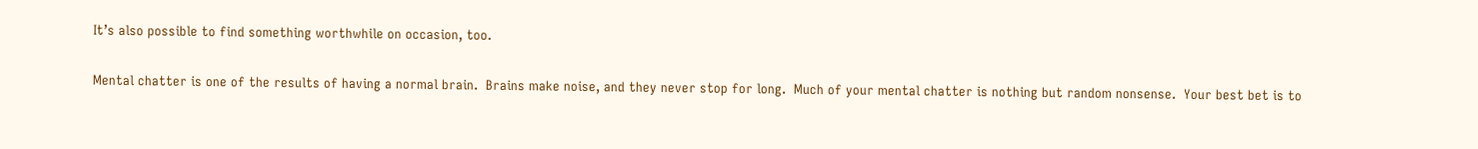It’s also possible to find something worthwhile on occasion, too.

Mental chatter is one of the results of having a normal brain.  Brains make noise, and they never stop for long.  Much of your mental chatter is nothing but random nonsense.  Your best bet is to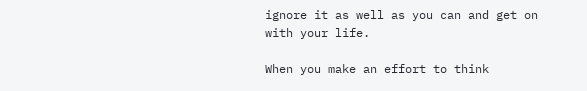ignore it as well as you can and get on with your life.

When you make an effort to think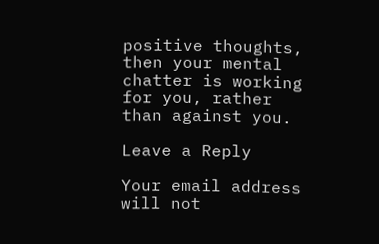positive thoughts, then your mental chatter is working for you, rather than against you.

Leave a Reply

Your email address will not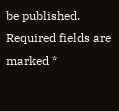be published. Required fields are marked *